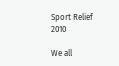Sport Relief 2010

We all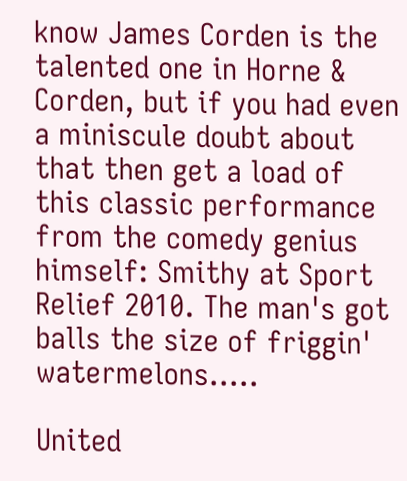know James Corden is the talented one in Horne & Corden, but if you had even a miniscule doubt about that then get a load of this classic performance from the comedy genius himself: Smithy at Sport Relief 2010. The man's got balls the size of friggin' watermelons.....

United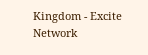Kingdom - Excite Network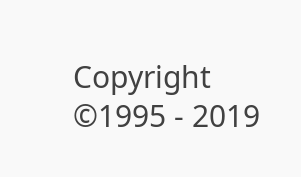Copyright ©1995 - 2019